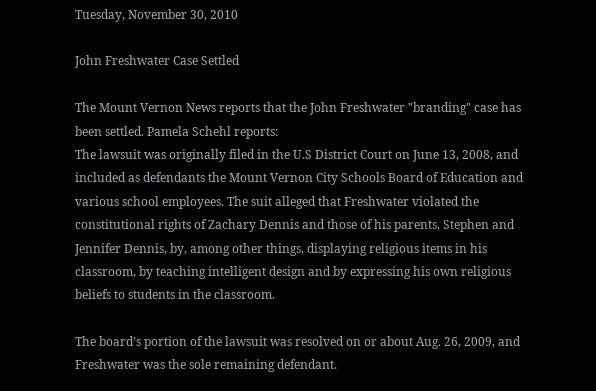Tuesday, November 30, 2010

John Freshwater Case Settled

The Mount Vernon News reports that the John Freshwater "branding" case has been settled. Pamela Schehl reports:
The lawsuit was originally filed in the U.S District Court on June 13, 2008, and included as defendants the Mount Vernon City Schools Board of Education and various school employees. The suit alleged that Freshwater violated the constitutional rights of Zachary Dennis and those of his parents, Stephen and Jennifer Dennis, by, among other things, displaying religious items in his classroom, by teaching intelligent design and by expressing his own religious beliefs to students in the classroom.

The board’s portion of the lawsuit was resolved on or about Aug. 26, 2009, and Freshwater was the sole remaining defendant.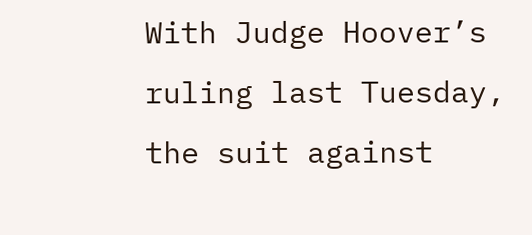With Judge Hoover’s ruling last Tuesday, the suit against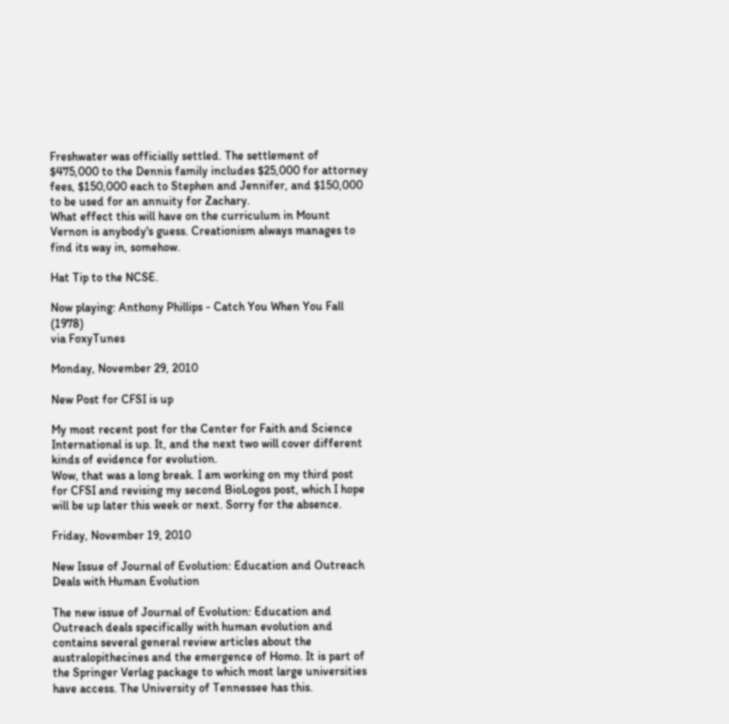Freshwater was officially settled. The settlement of $475,000 to the Dennis family includes $25,000 for attorney fees, $150,000 each to Stephen and Jennifer, and $150,000 to be used for an annuity for Zachary.
What effect this will have on the curriculum in Mount Vernon is anybody's guess. Creationism always manages to find its way in, somehow.

Hat Tip to the NCSE.

Now playing: Anthony Phillips - Catch You When You Fall (1978)
via FoxyTunes

Monday, November 29, 2010

New Post for CFSI is up

My most recent post for the Center for Faith and Science International is up. It, and the next two will cover different kinds of evidence for evolution.
Wow, that was a long break. I am working on my third post for CFSI and revising my second BioLogos post, which I hope will be up later this week or next. Sorry for the absence.

Friday, November 19, 2010

New Issue of Journal of Evolution: Education and Outreach Deals with Human Evolution

The new issue of Journal of Evolution: Education and Outreach deals specifically with human evolution and contains several general review articles about the australopithecines and the emergence of Homo. It is part of the Springer Verlag package to which most large universities have access. The University of Tennessee has this.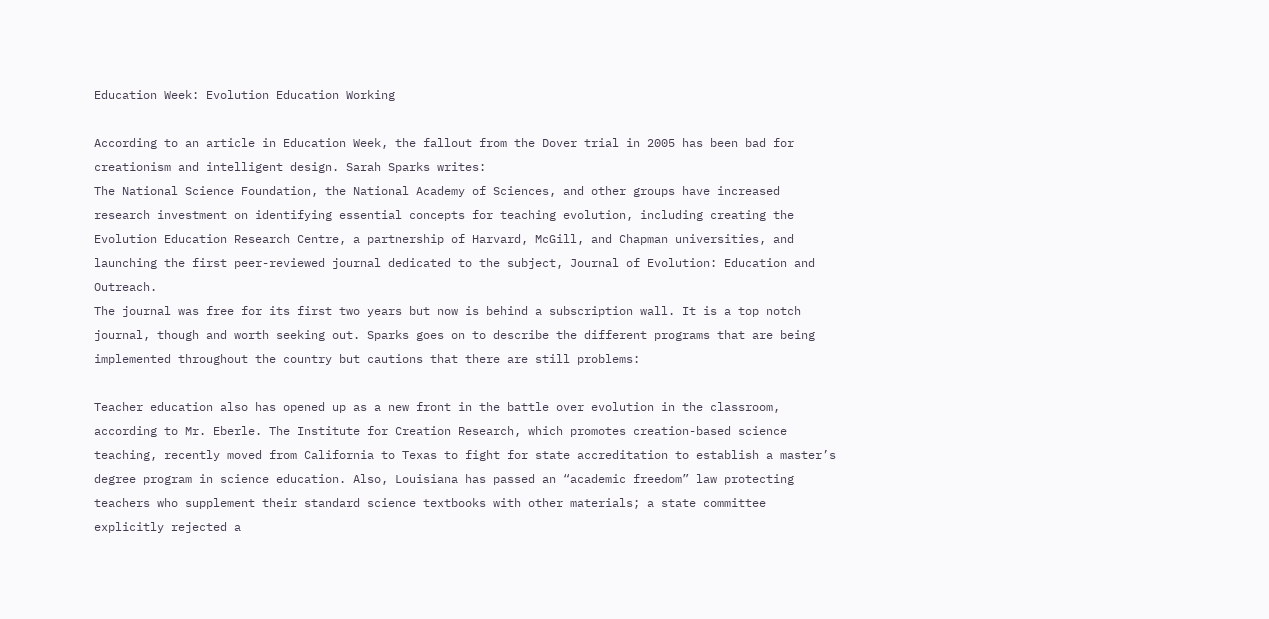Education Week: Evolution Education Working

According to an article in Education Week, the fallout from the Dover trial in 2005 has been bad for creationism and intelligent design. Sarah Sparks writes:
The National Science Foundation, the National Academy of Sciences, and other groups have increased research investment on identifying essential concepts for teaching evolution, including creating the Evolution Education Research Centre, a partnership of Harvard, McGill, and Chapman universities, and launching the first peer-reviewed journal dedicated to the subject, Journal of Evolution: Education and Outreach.
The journal was free for its first two years but now is behind a subscription wall. It is a top notch journal, though and worth seeking out. Sparks goes on to describe the different programs that are being implemented throughout the country but cautions that there are still problems:

Teacher education also has opened up as a new front in the battle over evolution in the classroom, according to Mr. Eberle. The Institute for Creation Research, which promotes creation-based science teaching, recently moved from California to Texas to fight for state accreditation to establish a master’s degree program in science education. Also, Louisiana has passed an “academic freedom” law protecting teachers who supplement their standard science textbooks with other materials; a state committee explicitly rejected a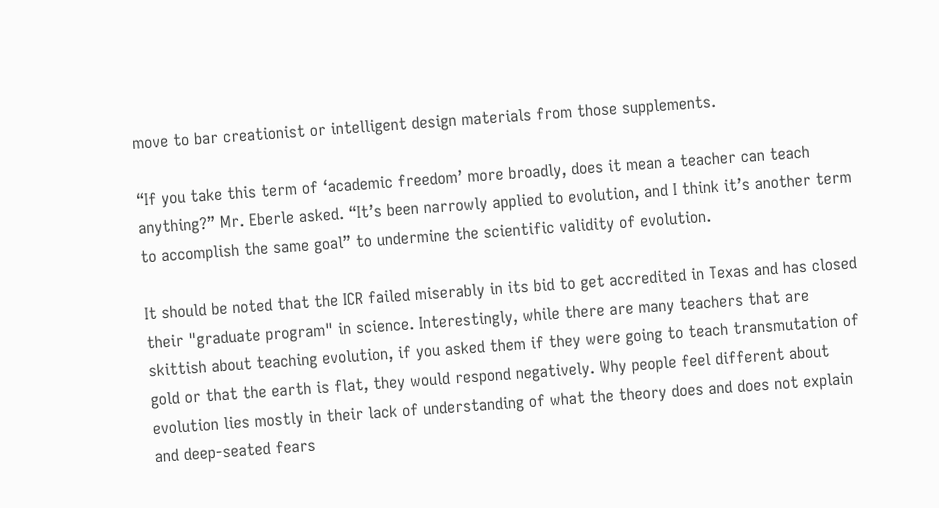move to bar creationist or intelligent design materials from those supplements.

“If you take this term of ‘academic freedom’ more broadly, does it mean a teacher can teach anything?” Mr. Eberle asked. “It’s been narrowly applied to evolution, and I think it’s another term to accomplish the same goal” to undermine the scientific validity of evolution.

It should be noted that the ICR failed miserably in its bid to get accredited in Texas and has closed their "graduate program" in science. Interestingly, while there are many teachers that are skittish about teaching evolution, if you asked them if they were going to teach transmutation of gold or that the earth is flat, they would respond negatively. Why people feel different about evolution lies mostly in their lack of understanding of what the theory does and does not explain and deep-seated fears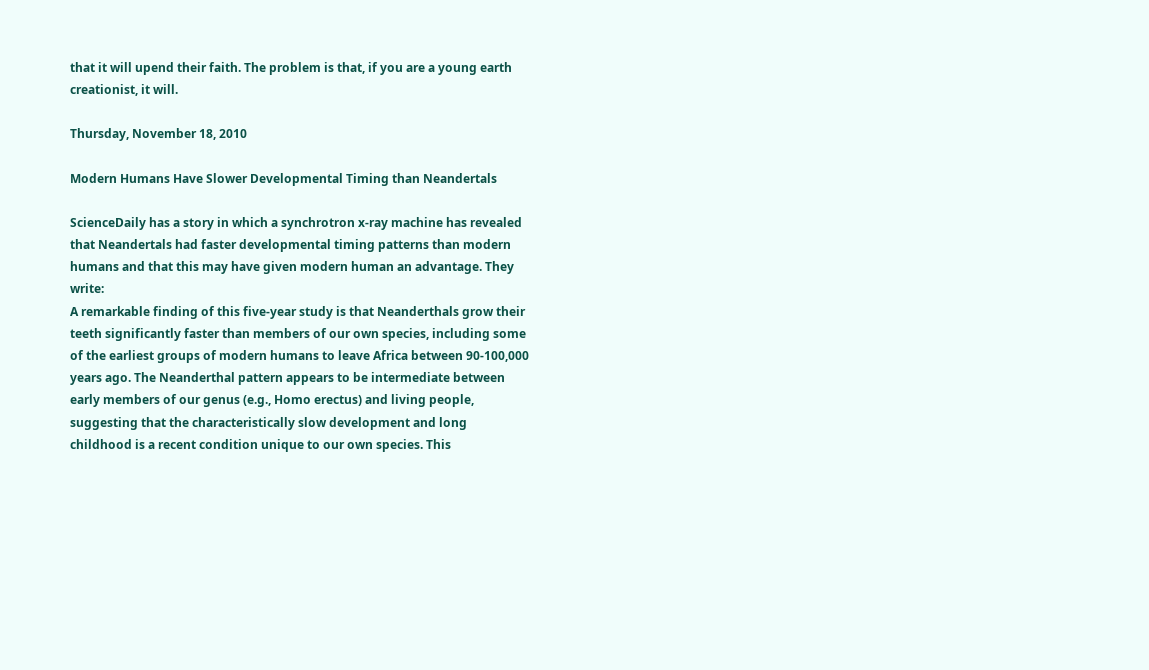that it will upend their faith. The problem is that, if you are a young earth creationist, it will.

Thursday, November 18, 2010

Modern Humans Have Slower Developmental Timing than Neandertals

ScienceDaily has a story in which a synchrotron x-ray machine has revealed that Neandertals had faster developmental timing patterns than modern humans and that this may have given modern human an advantage. They write:
A remarkable finding of this five-year study is that Neanderthals grow their teeth significantly faster than members of our own species, including some of the earliest groups of modern humans to leave Africa between 90-100,000 years ago. The Neanderthal pattern appears to be intermediate between early members of our genus (e.g., Homo erectus) and living people, suggesting that the characteristically slow development and long childhood is a recent condition unique to our own species. This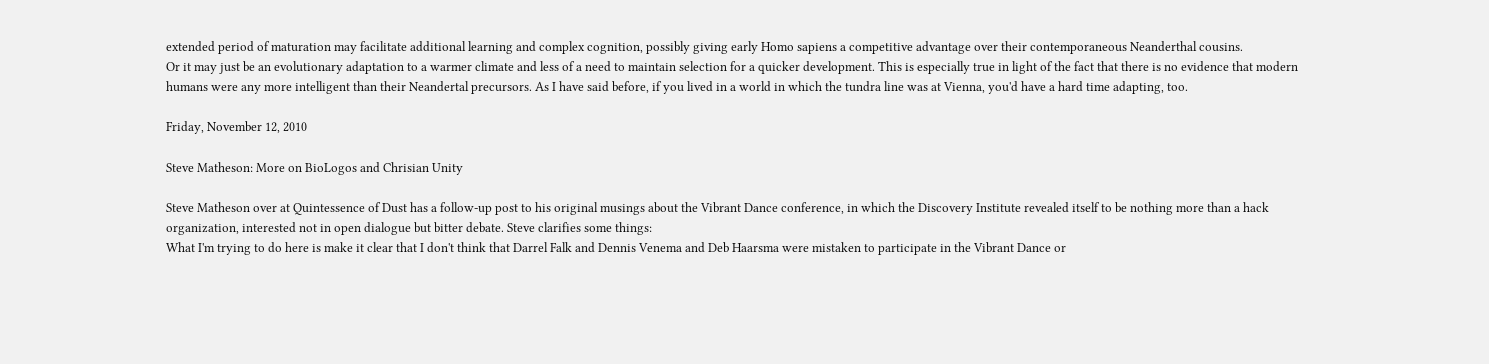extended period of maturation may facilitate additional learning and complex cognition, possibly giving early Homo sapiens a competitive advantage over their contemporaneous Neanderthal cousins.
Or it may just be an evolutionary adaptation to a warmer climate and less of a need to maintain selection for a quicker development. This is especially true in light of the fact that there is no evidence that modern humans were any more intelligent than their Neandertal precursors. As I have said before, if you lived in a world in which the tundra line was at Vienna, you'd have a hard time adapting, too.

Friday, November 12, 2010

Steve Matheson: More on BioLogos and Chrisian Unity

Steve Matheson over at Quintessence of Dust has a follow-up post to his original musings about the Vibrant Dance conference, in which the Discovery Institute revealed itself to be nothing more than a hack organization, interested not in open dialogue but bitter debate. Steve clarifies some things:
What I'm trying to do here is make it clear that I don't think that Darrel Falk and Dennis Venema and Deb Haarsma were mistaken to participate in the Vibrant Dance or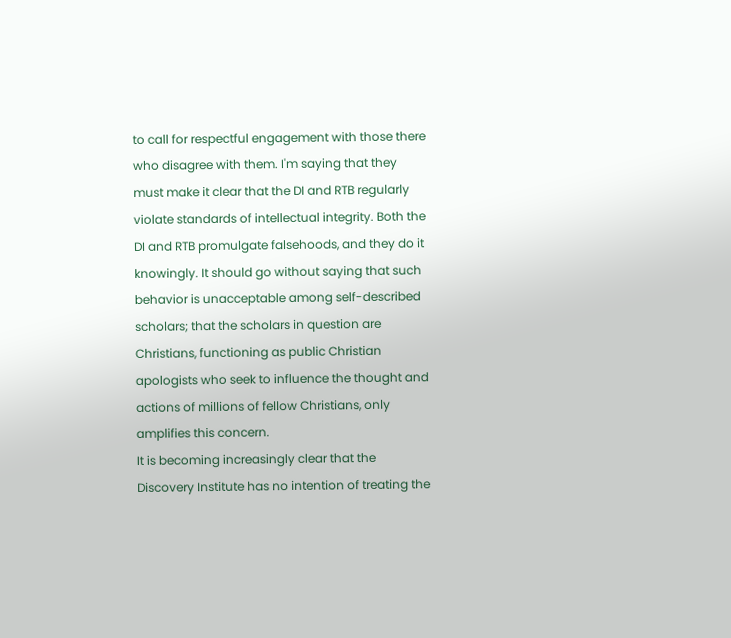to call for respectful engagement with those there who disagree with them. I'm saying that they must make it clear that the DI and RTB regularly violate standards of intellectual integrity. Both the DI and RTB promulgate falsehoods, and they do it knowingly. It should go without saying that such behavior is unacceptable among self-described scholars; that the scholars in question are Christians, functioning as public Christian apologists who seek to influence the thought and actions of millions of fellow Christians, only amplifies this concern.
It is becoming increasingly clear that the Discovery Institute has no intention of treating the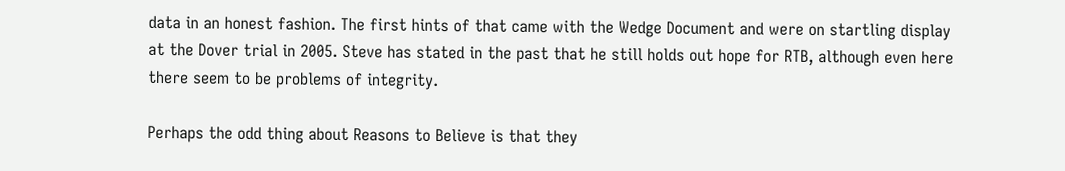data in an honest fashion. The first hints of that came with the Wedge Document and were on startling display at the Dover trial in 2005. Steve has stated in the past that he still holds out hope for RTB, although even here there seem to be problems of integrity.

Perhaps the odd thing about Reasons to Believe is that they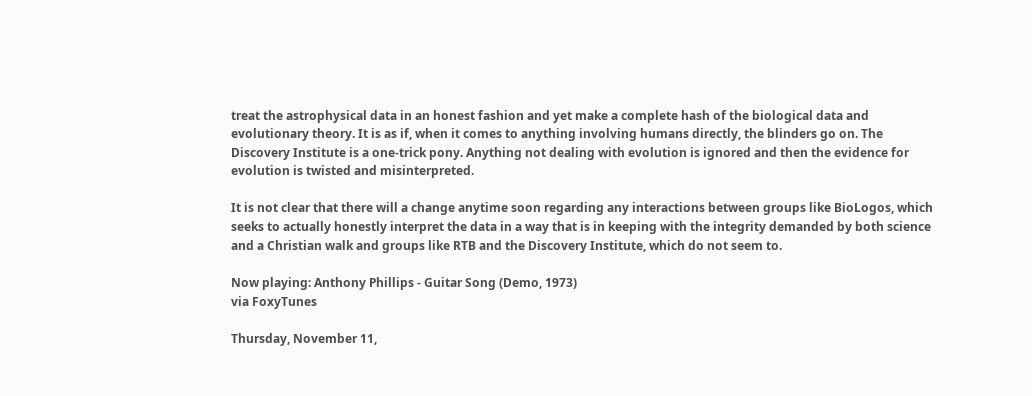treat the astrophysical data in an honest fashion and yet make a complete hash of the biological data and evolutionary theory. It is as if, when it comes to anything involving humans directly, the blinders go on. The Discovery Institute is a one-trick pony. Anything not dealing with evolution is ignored and then the evidence for evolution is twisted and misinterpreted.

It is not clear that there will a change anytime soon regarding any interactions between groups like BioLogos, which seeks to actually honestly interpret the data in a way that is in keeping with the integrity demanded by both science and a Christian walk and groups like RTB and the Discovery Institute, which do not seem to.

Now playing: Anthony Phillips - Guitar Song (Demo, 1973)
via FoxyTunes

Thursday, November 11,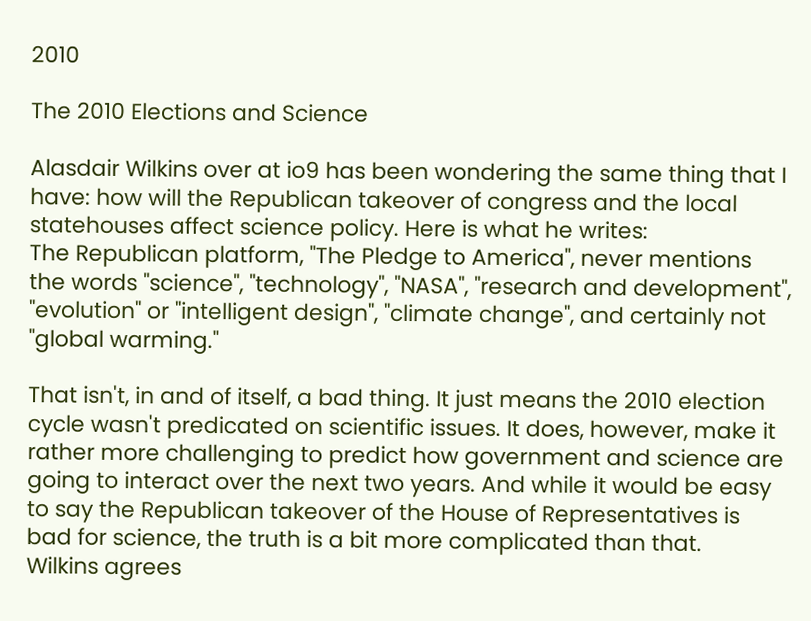2010

The 2010 Elections and Science

Alasdair Wilkins over at io9 has been wondering the same thing that I have: how will the Republican takeover of congress and the local statehouses affect science policy. Here is what he writes:
The Republican platform, "The Pledge to America", never mentions the words "science", "technology", "NASA", "research and development", "evolution" or "intelligent design", "climate change", and certainly not "global warming."

That isn't, in and of itself, a bad thing. It just means the 2010 election cycle wasn't predicated on scientific issues. It does, however, make it rather more challenging to predict how government and science are going to interact over the next two years. And while it would be easy to say the Republican takeover of the House of Representatives is bad for science, the truth is a bit more complicated than that.
Wilkins agrees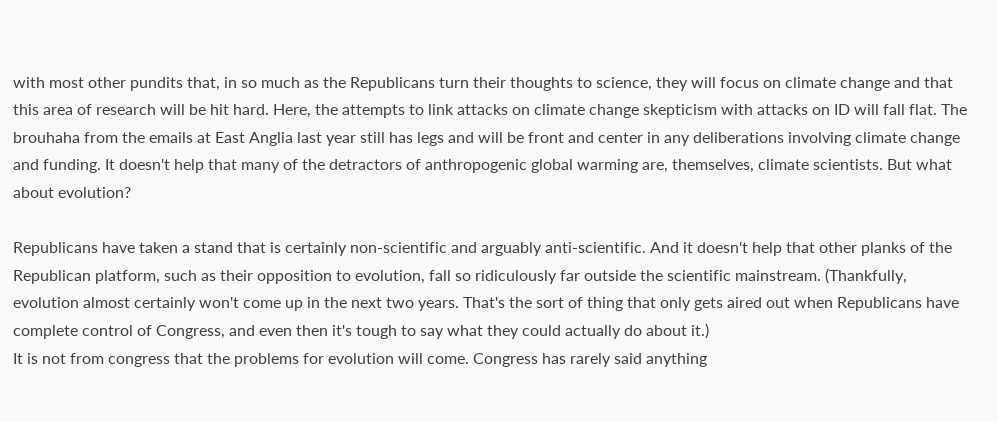with most other pundits that, in so much as the Republicans turn their thoughts to science, they will focus on climate change and that this area of research will be hit hard. Here, the attempts to link attacks on climate change skepticism with attacks on ID will fall flat. The brouhaha from the emails at East Anglia last year still has legs and will be front and center in any deliberations involving climate change and funding. It doesn't help that many of the detractors of anthropogenic global warming are, themselves, climate scientists. But what about evolution?

Republicans have taken a stand that is certainly non-scientific and arguably anti-scientific. And it doesn't help that other planks of the Republican platform, such as their opposition to evolution, fall so ridiculously far outside the scientific mainstream. (Thankfully, evolution almost certainly won't come up in the next two years. That's the sort of thing that only gets aired out when Republicans have complete control of Congress, and even then it's tough to say what they could actually do about it.)
It is not from congress that the problems for evolution will come. Congress has rarely said anything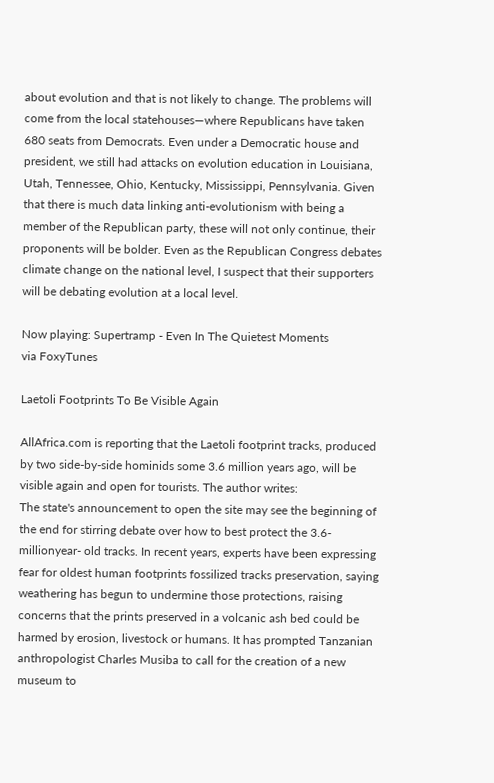about evolution and that is not likely to change. The problems will come from the local statehouses—where Republicans have taken 680 seats from Democrats. Even under a Democratic house and president, we still had attacks on evolution education in Louisiana, Utah, Tennessee, Ohio, Kentucky, Mississippi, Pennsylvania. Given that there is much data linking anti-evolutionism with being a member of the Republican party, these will not only continue, their proponents will be bolder. Even as the Republican Congress debates climate change on the national level, I suspect that their supporters will be debating evolution at a local level.

Now playing: Supertramp - Even In The Quietest Moments
via FoxyTunes

Laetoli Footprints To Be Visible Again

AllAfrica.com is reporting that the Laetoli footprint tracks, produced by two side-by-side hominids some 3.6 million years ago, will be visible again and open for tourists. The author writes:
The state's announcement to open the site may see the beginning of the end for stirring debate over how to best protect the 3.6-millionyear- old tracks. In recent years, experts have been expressing fear for oldest human footprints fossilized tracks preservation, saying weathering has begun to undermine those protections, raising concerns that the prints preserved in a volcanic ash bed could be harmed by erosion, livestock or humans. It has prompted Tanzanian anthropologist Charles Musiba to call for the creation of a new museum to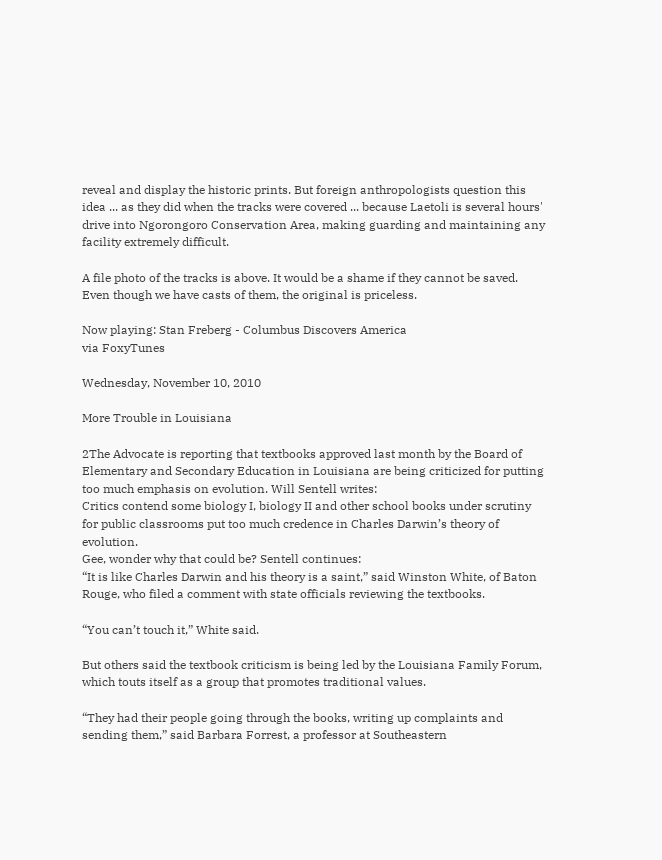reveal and display the historic prints. But foreign anthropologists question this idea ... as they did when the tracks were covered ... because Laetoli is several hours' drive into Ngorongoro Conservation Area, making guarding and maintaining any facility extremely difficult.

A file photo of the tracks is above. It would be a shame if they cannot be saved. Even though we have casts of them, the original is priceless.

Now playing: Stan Freberg - Columbus Discovers America
via FoxyTunes

Wednesday, November 10, 2010

More Trouble in Louisiana

2The Advocate is reporting that textbooks approved last month by the Board of Elementary and Secondary Education in Louisiana are being criticized for putting too much emphasis on evolution. Will Sentell writes:
Critics contend some biology I, biology II and other school books under scrutiny for public classrooms put too much credence in Charles Darwin’s theory of evolution.
Gee, wonder why that could be? Sentell continues:
“It is like Charles Darwin and his theory is a saint,” said Winston White, of Baton Rouge, who filed a comment with state officials reviewing the textbooks.

“You can’t touch it,” White said.

But others said the textbook criticism is being led by the Louisiana Family Forum, which touts itself as a group that promotes traditional values.

“They had their people going through the books, writing up complaints and sending them,” said Barbara Forrest, a professor at Southeastern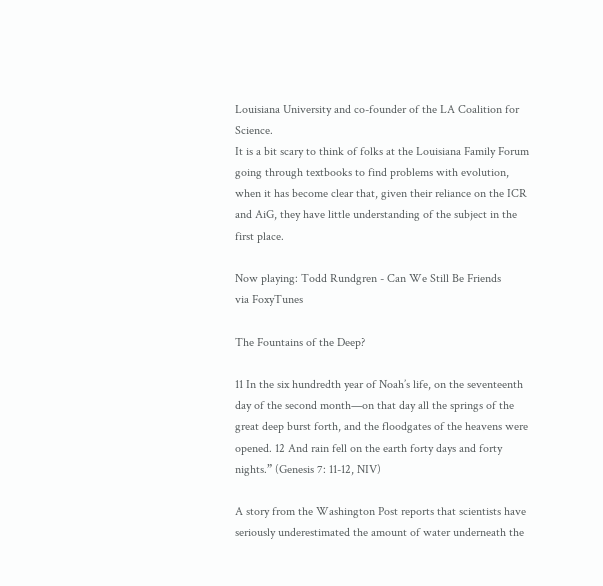Louisiana University and co-founder of the LA Coalition for Science.
It is a bit scary to think of folks at the Louisiana Family Forum going through textbooks to find problems with evolution, when it has become clear that, given their reliance on the ICR and AiG, they have little understanding of the subject in the first place.

Now playing: Todd Rundgren - Can We Still Be Friends
via FoxyTunes

The Fountains of the Deep?

11 In the six hundredth year of Noah’s life, on the seventeenth day of the second month—on that day all the springs of the great deep burst forth, and the floodgates of the heavens were opened. 12 And rain fell on the earth forty days and forty nights.” (Genesis 7: 11-12, NIV)

A story from the Washington Post reports that scientists have seriously underestimated the amount of water underneath the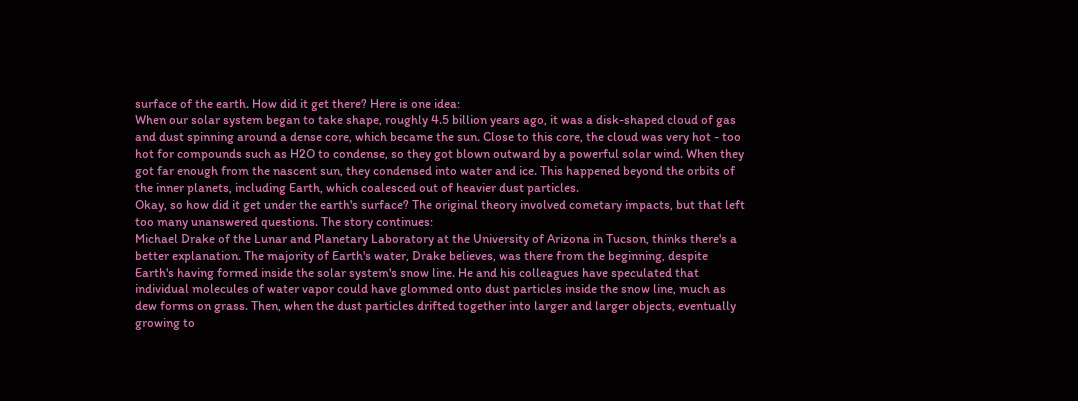surface of the earth. How did it get there? Here is one idea:
When our solar system began to take shape, roughly 4.5 billion years ago, it was a disk-shaped cloud of gas and dust spinning around a dense core, which became the sun. Close to this core, the cloud was very hot - too hot for compounds such as H2O to condense, so they got blown outward by a powerful solar wind. When they got far enough from the nascent sun, they condensed into water and ice. This happened beyond the orbits of the inner planets, including Earth, which coalesced out of heavier dust particles.
Okay, so how did it get under the earth's surface? The original theory involved cometary impacts, but that left too many unanswered questions. The story continues:
Michael Drake of the Lunar and Planetary Laboratory at the University of Arizona in Tucson, thinks there's a better explanation. The majority of Earth's water, Drake believes, was there from the beginning, despite Earth's having formed inside the solar system's snow line. He and his colleagues have speculated that individual molecules of water vapor could have glommed onto dust particles inside the snow line, much as dew forms on grass. Then, when the dust particles drifted together into larger and larger objects, eventually growing to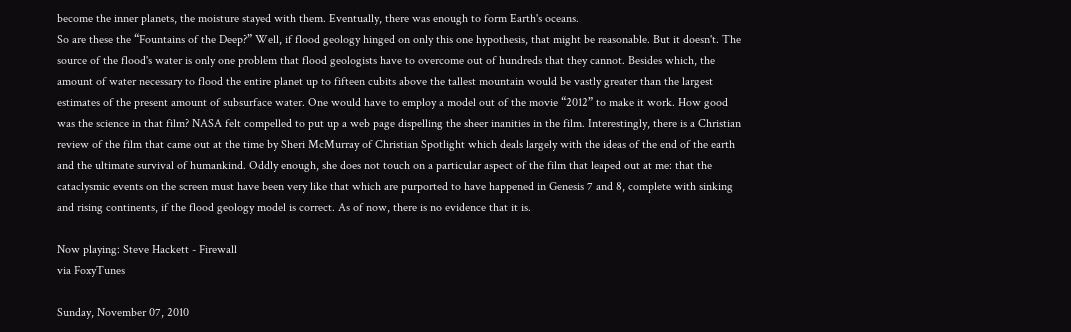become the inner planets, the moisture stayed with them. Eventually, there was enough to form Earth's oceans.
So are these the “Fountains of the Deep?” Well, if flood geology hinged on only this one hypothesis, that might be reasonable. But it doesn't. The source of the flood's water is only one problem that flood geologists have to overcome out of hundreds that they cannot. Besides which, the amount of water necessary to flood the entire planet up to fifteen cubits above the tallest mountain would be vastly greater than the largest estimates of the present amount of subsurface water. One would have to employ a model out of the movie “2012” to make it work. How good was the science in that film? NASA felt compelled to put up a web page dispelling the sheer inanities in the film. Interestingly, there is a Christian review of the film that came out at the time by Sheri McMurray of Christian Spotlight which deals largely with the ideas of the end of the earth and the ultimate survival of humankind. Oddly enough, she does not touch on a particular aspect of the film that leaped out at me: that the cataclysmic events on the screen must have been very like that which are purported to have happened in Genesis 7 and 8, complete with sinking and rising continents, if the flood geology model is correct. As of now, there is no evidence that it is.

Now playing: Steve Hackett - Firewall
via FoxyTunes

Sunday, November 07, 2010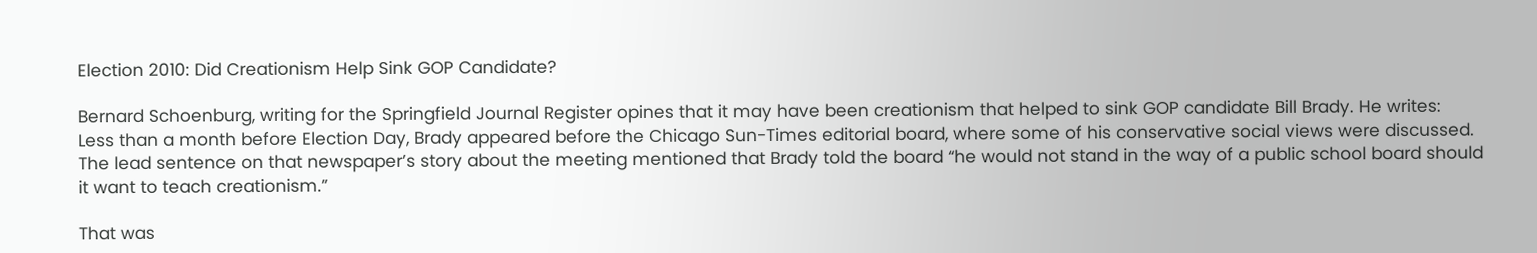Election 2010: Did Creationism Help Sink GOP Candidate?

Bernard Schoenburg, writing for the Springfield Journal Register opines that it may have been creationism that helped to sink GOP candidate Bill Brady. He writes:
Less than a month before Election Day, Brady appeared before the Chicago Sun-Times editorial board, where some of his conservative social views were discussed. The lead sentence on that newspaper’s story about the meeting mentioned that Brady told the board “he would not stand in the way of a public school board should it want to teach creationism.”

That was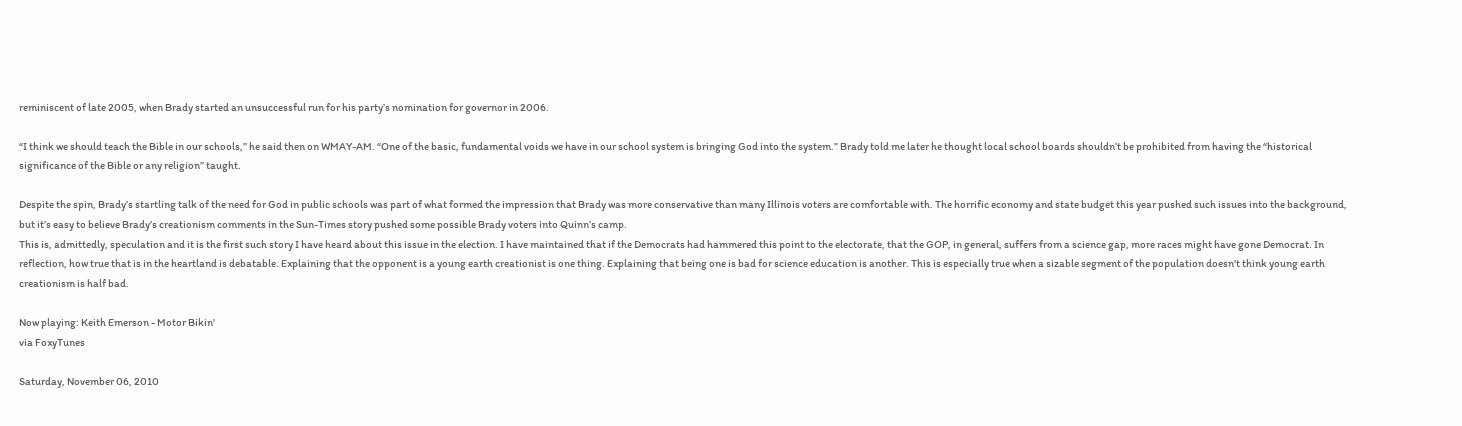reminiscent of late 2005, when Brady started an unsuccessful run for his party’s nomination for governor in 2006.

“I think we should teach the Bible in our schools,” he said then on WMAY-AM. “One of the basic, fundamental voids we have in our school system is bringing God into the system.” Brady told me later he thought local school boards shouldn’t be prohibited from having the “historical significance of the Bible or any religion” taught.

Despite the spin, Brady’s startling talk of the need for God in public schools was part of what formed the impression that Brady was more conservative than many Illinois voters are comfortable with. The horrific economy and state budget this year pushed such issues into the background, but it’s easy to believe Brady’s creationism comments in the Sun-Times story pushed some possible Brady voters into Quinn’s camp.
This is, admittedly, speculation and it is the first such story I have heard about this issue in the election. I have maintained that if the Democrats had hammered this point to the electorate, that the GOP, in general, suffers from a science gap, more races might have gone Democrat. In reflection, how true that is in the heartland is debatable. Explaining that the opponent is a young earth creationist is one thing. Explaining that being one is bad for science education is another. This is especially true when a sizable segment of the population doesn't think young earth creationism is half bad.

Now playing: Keith Emerson - Motor Bikin'
via FoxyTunes

Saturday, November 06, 2010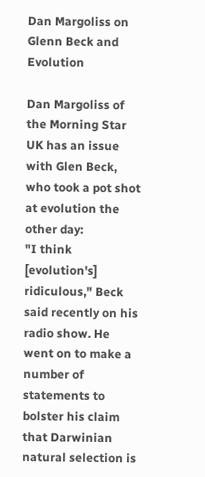Dan Margoliss on Glenn Beck and Evolution

Dan Margoliss of the Morning Star UK has an issue with Glen Beck, who took a pot shot at evolution the other day:
"I think [evolution's] ridiculous," Beck said recently on his radio show. He went on to make a number of statements to bolster his claim that Darwinian natural selection is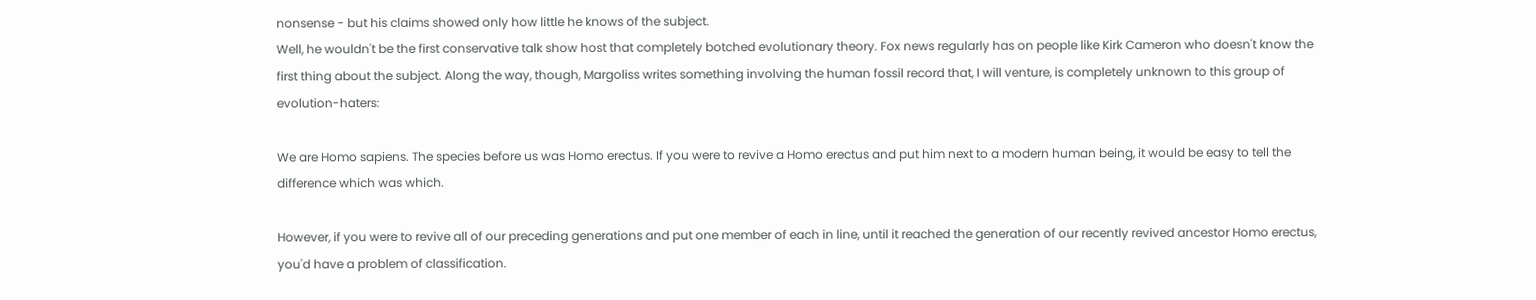nonsense - but his claims showed only how little he knows of the subject.
Well, he wouldn't be the first conservative talk show host that completely botched evolutionary theory. Fox news regularly has on people like Kirk Cameron who doesn't know the first thing about the subject. Along the way, though, Margoliss writes something involving the human fossil record that, I will venture, is completely unknown to this group of evolution-haters:

We are Homo sapiens. The species before us was Homo erectus. If you were to revive a Homo erectus and put him next to a modern human being, it would be easy to tell the difference which was which.

However, if you were to revive all of our preceding generations and put one member of each in line, until it reached the generation of our recently revived ancestor Homo erectus, you'd have a problem of classification.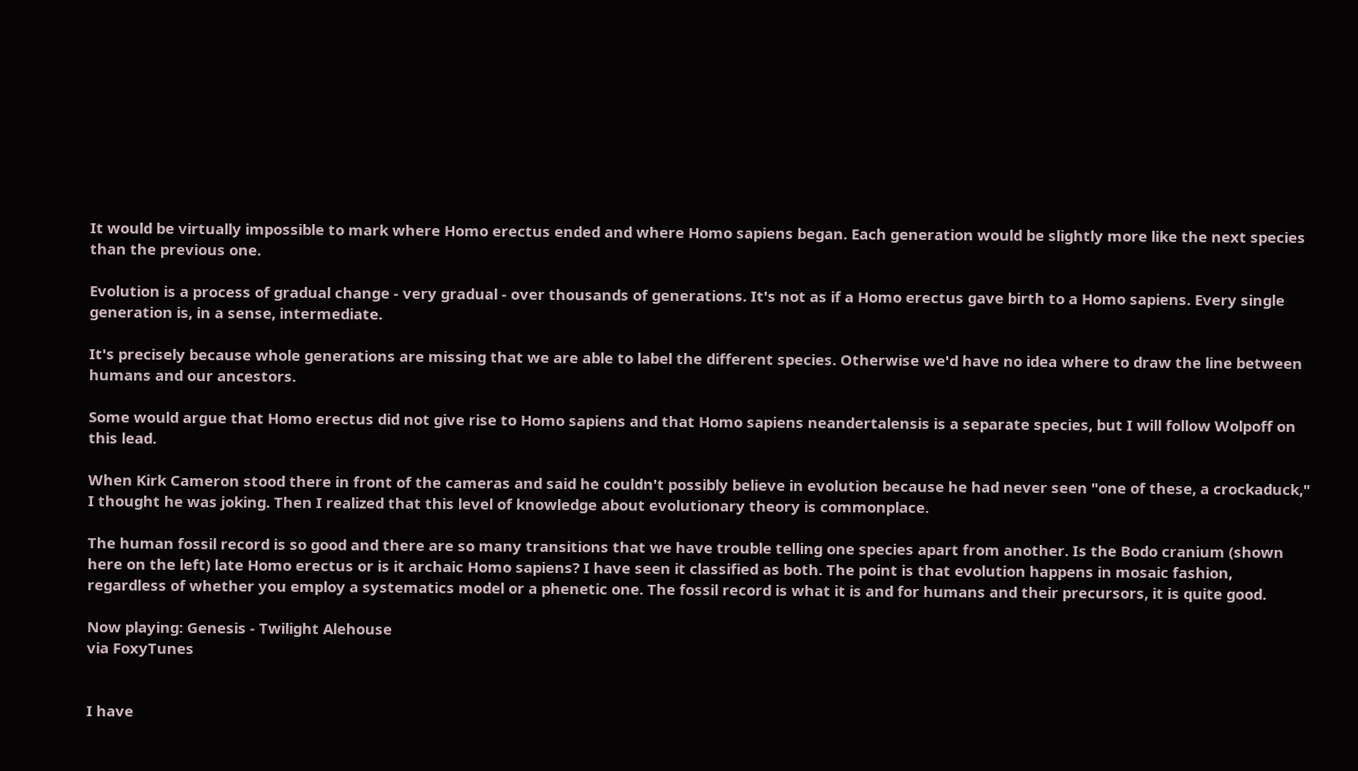It would be virtually impossible to mark where Homo erectus ended and where Homo sapiens began. Each generation would be slightly more like the next species than the previous one.

Evolution is a process of gradual change - very gradual - over thousands of generations. It's not as if a Homo erectus gave birth to a Homo sapiens. Every single generation is, in a sense, intermediate.

It's precisely because whole generations are missing that we are able to label the different species. Otherwise we'd have no idea where to draw the line between humans and our ancestors.

Some would argue that Homo erectus did not give rise to Homo sapiens and that Homo sapiens neandertalensis is a separate species, but I will follow Wolpoff on this lead.

When Kirk Cameron stood there in front of the cameras and said he couldn't possibly believe in evolution because he had never seen "one of these, a crockaduck," I thought he was joking. Then I realized that this level of knowledge about evolutionary theory is commonplace.

The human fossil record is so good and there are so many transitions that we have trouble telling one species apart from another. Is the Bodo cranium (shown here on the left) late Homo erectus or is it archaic Homo sapiens? I have seen it classified as both. The point is that evolution happens in mosaic fashion, regardless of whether you employ a systematics model or a phenetic one. The fossil record is what it is and for humans and their precursors, it is quite good.

Now playing: Genesis - Twilight Alehouse
via FoxyTunes


I have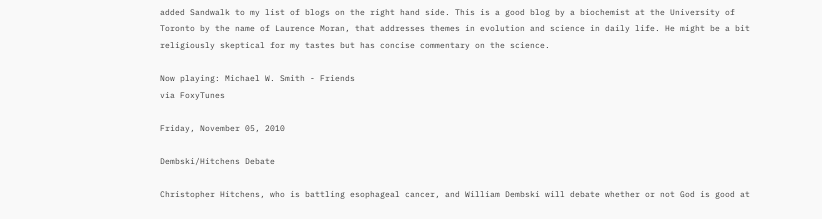added Sandwalk to my list of blogs on the right hand side. This is a good blog by a biochemist at the University of Toronto by the name of Laurence Moran, that addresses themes in evolution and science in daily life. He might be a bit religiously skeptical for my tastes but has concise commentary on the science.

Now playing: Michael W. Smith - Friends
via FoxyTunes

Friday, November 05, 2010

Dembski/Hitchens Debate

Christopher Hitchens, who is battling esophageal cancer, and William Dembski will debate whether or not God is good at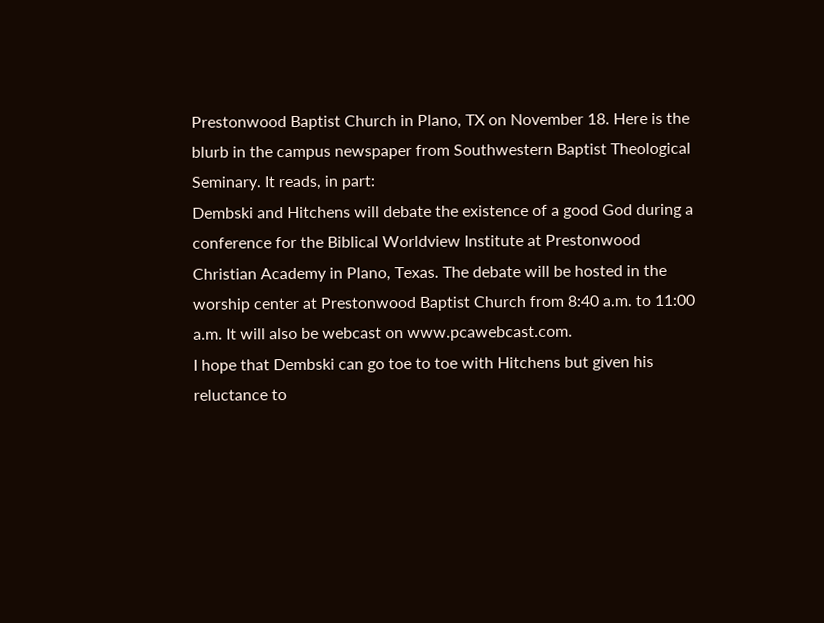Prestonwood Baptist Church in Plano, TX on November 18. Here is the blurb in the campus newspaper from Southwestern Baptist Theological Seminary. It reads, in part:
Dembski and Hitchens will debate the existence of a good God during a conference for the Biblical Worldview Institute at Prestonwood Christian Academy in Plano, Texas. The debate will be hosted in the worship center at Prestonwood Baptist Church from 8:40 a.m. to 11:00 a.m. It will also be webcast on www.pcawebcast.com.
I hope that Dembski can go toe to toe with Hitchens but given his reluctance to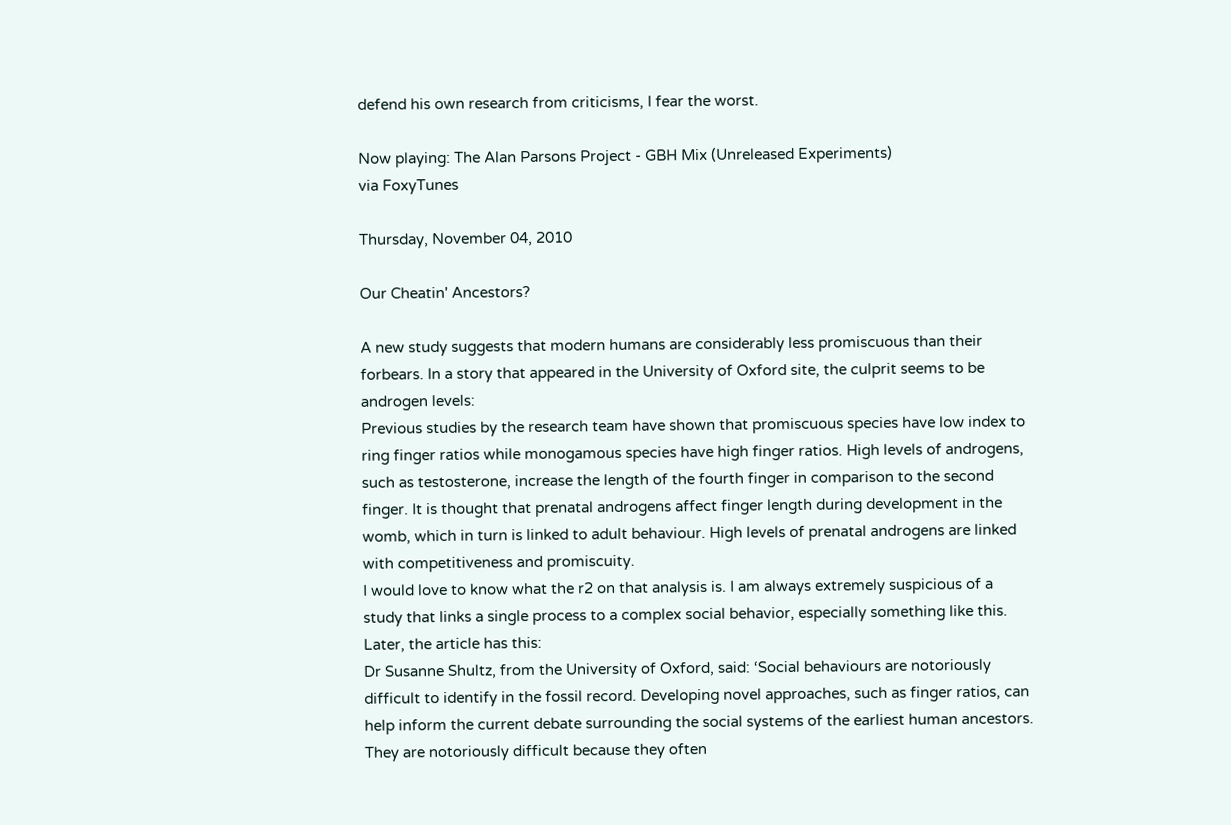defend his own research from criticisms, I fear the worst.

Now playing: The Alan Parsons Project - GBH Mix (Unreleased Experiments)
via FoxyTunes

Thursday, November 04, 2010

Our Cheatin' Ancestors?

A new study suggests that modern humans are considerably less promiscuous than their forbears. In a story that appeared in the University of Oxford site, the culprit seems to be androgen levels:
Previous studies by the research team have shown that promiscuous species have low index to ring finger ratios while monogamous species have high finger ratios. High levels of androgens, such as testosterone, increase the length of the fourth finger in comparison to the second finger. It is thought that prenatal androgens affect finger length during development in the womb, which in turn is linked to adult behaviour. High levels of prenatal androgens are linked with competitiveness and promiscuity.
I would love to know what the r2 on that analysis is. I am always extremely suspicious of a study that links a single process to a complex social behavior, especially something like this. Later, the article has this:
Dr Susanne Shultz, from the University of Oxford, said: ‘Social behaviours are notoriously difficult to identify in the fossil record. Developing novel approaches, such as finger ratios, can help inform the current debate surrounding the social systems of the earliest human ancestors.
They are notoriously difficult because they often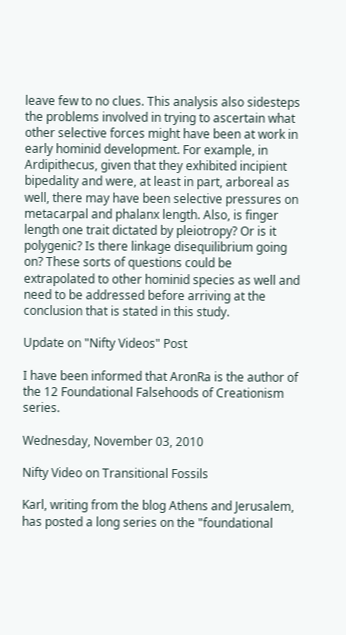leave few to no clues. This analysis also sidesteps the problems involved in trying to ascertain what other selective forces might have been at work in early hominid development. For example, in Ardipithecus, given that they exhibited incipient bipedality and were, at least in part, arboreal as well, there may have been selective pressures on metacarpal and phalanx length. Also, is finger length one trait dictated by pleiotropy? Or is it polygenic? Is there linkage disequilibrium going on? These sorts of questions could be extrapolated to other hominid species as well and need to be addressed before arriving at the conclusion that is stated in this study.

Update on "Nifty Videos" Post

I have been informed that AronRa is the author of the 12 Foundational Falsehoods of Creationism series.

Wednesday, November 03, 2010

Nifty Video on Transitional Fossils

Karl, writing from the blog Athens and Jerusalem, has posted a long series on the "foundational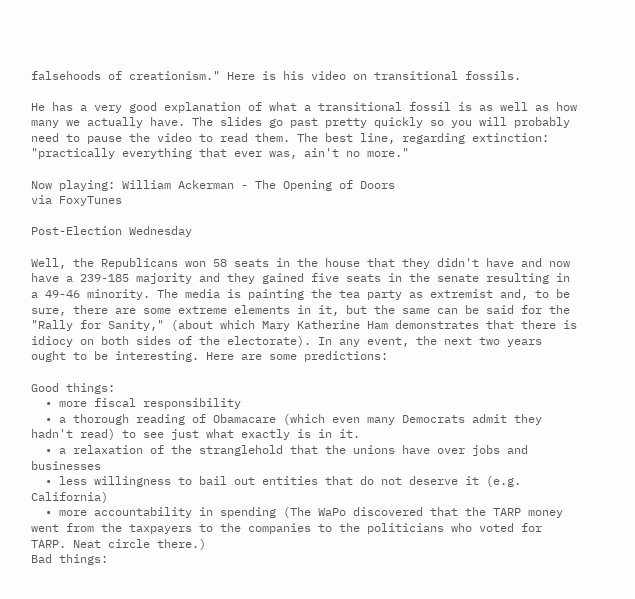falsehoods of creationism." Here is his video on transitional fossils.

He has a very good explanation of what a transitional fossil is as well as how many we actually have. The slides go past pretty quickly so you will probably need to pause the video to read them. The best line, regarding extinction: "practically everything that ever was, ain't no more."

Now playing: William Ackerman - The Opening of Doors
via FoxyTunes

Post-Election Wednesday

Well, the Republicans won 58 seats in the house that they didn't have and now have a 239-185 majority and they gained five seats in the senate resulting in a 49-46 minority. The media is painting the tea party as extremist and, to be sure, there are some extreme elements in it, but the same can be said for the "Rally for Sanity," (about which Mary Katherine Ham demonstrates that there is idiocy on both sides of the electorate). In any event, the next two years ought to be interesting. Here are some predictions:

Good things:
  • more fiscal responsibility
  • a thorough reading of Obamacare (which even many Democrats admit they hadn't read) to see just what exactly is in it.
  • a relaxation of the stranglehold that the unions have over jobs and businesses
  • less willingness to bail out entities that do not deserve it (e.g. California)
  • more accountability in spending (The WaPo discovered that the TARP money went from the taxpayers to the companies to the politicians who voted for TARP. Neat circle there.)
Bad things: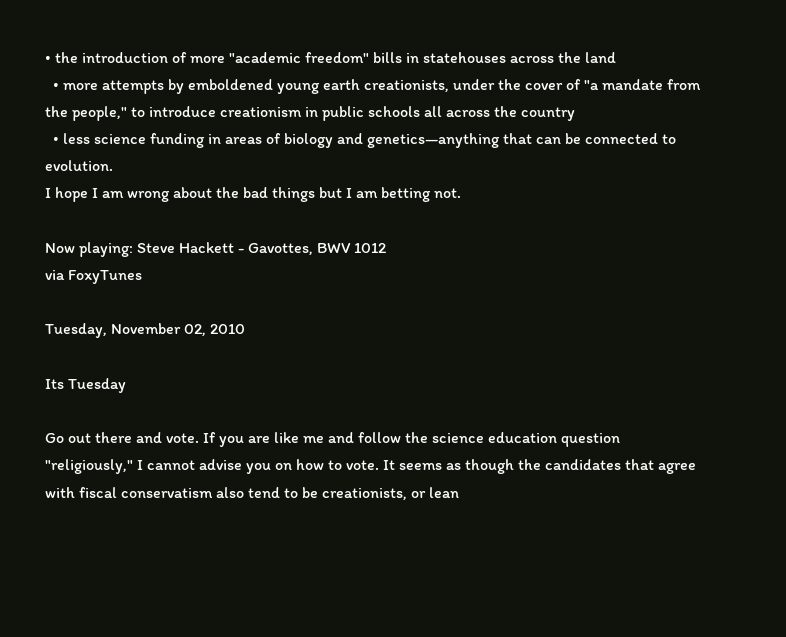• the introduction of more "academic freedom" bills in statehouses across the land
  • more attempts by emboldened young earth creationists, under the cover of "a mandate from the people," to introduce creationism in public schools all across the country
  • less science funding in areas of biology and genetics—anything that can be connected to evolution.
I hope I am wrong about the bad things but I am betting not.

Now playing: Steve Hackett - Gavottes, BWV 1012
via FoxyTunes

Tuesday, November 02, 2010

Its Tuesday

Go out there and vote. If you are like me and follow the science education question "religiously," I cannot advise you on how to vote. It seems as though the candidates that agree with fiscal conservatism also tend to be creationists, or lean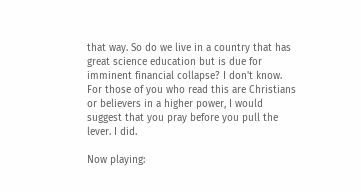that way. So do we live in a country that has great science education but is due for imminent financial collapse? I don't know. For those of you who read this are Christians or believers in a higher power, I would suggest that you pray before you pull the lever. I did.

Now playing: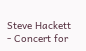Steve Hackett - Concert for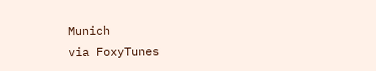Munich
via FoxyTunes